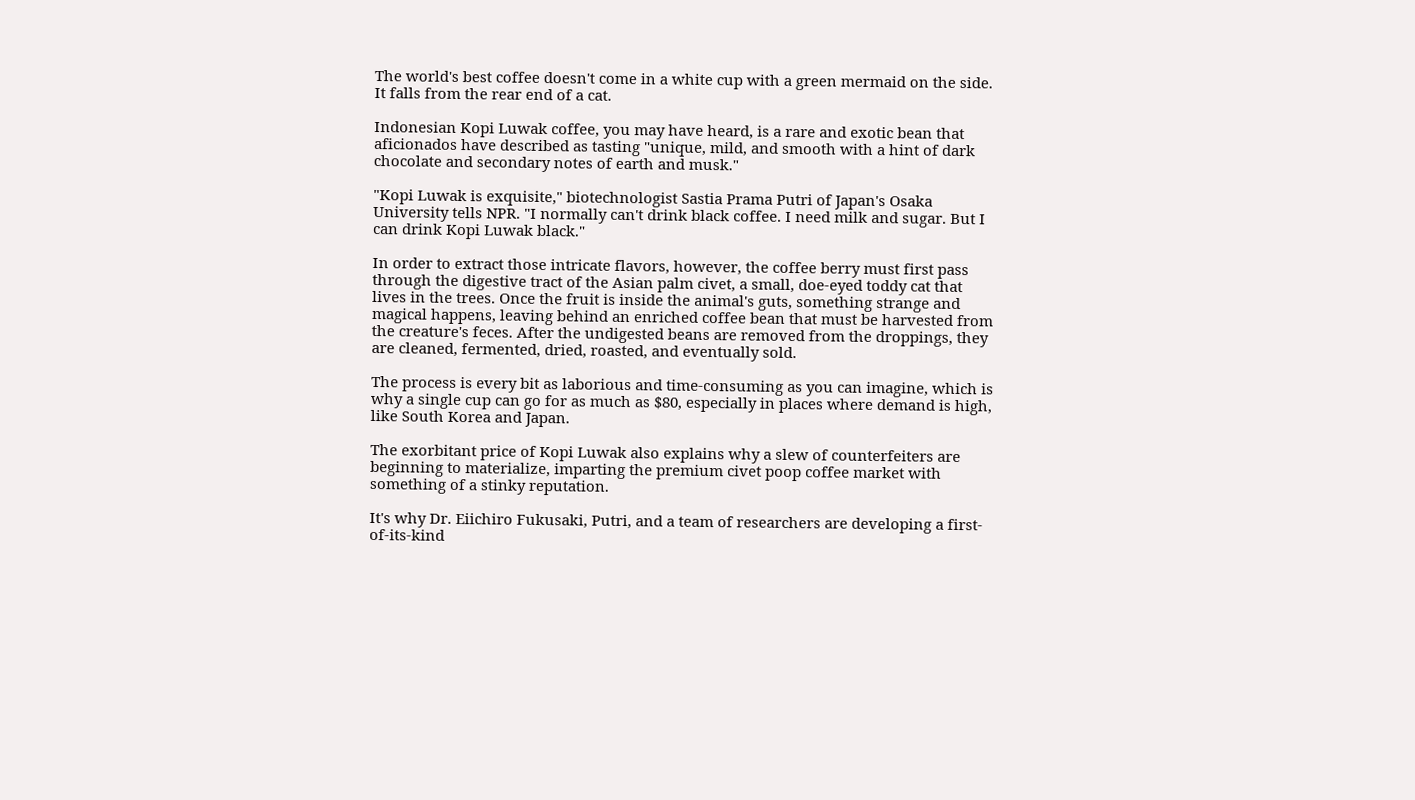The world's best coffee doesn't come in a white cup with a green mermaid on the side. It falls from the rear end of a cat.

Indonesian Kopi Luwak coffee, you may have heard, is a rare and exotic bean that aficionados have described as tasting "unique, mild, and smooth with a hint of dark chocolate and secondary notes of earth and musk."

"Kopi Luwak is exquisite," biotechnologist Sastia Prama Putri of Japan's Osaka University tells NPR. "I normally can't drink black coffee. I need milk and sugar. But I can drink Kopi Luwak black."

In order to extract those intricate flavors, however, the coffee berry must first pass through the digestive tract of the Asian palm civet, a small, doe-eyed toddy cat that lives in the trees. Once the fruit is inside the animal's guts, something strange and magical happens, leaving behind an enriched coffee bean that must be harvested from the creature's feces. After the undigested beans are removed from the droppings, they are cleaned, fermented, dried, roasted, and eventually sold.

The process is every bit as laborious and time-consuming as you can imagine, which is why a single cup can go for as much as $80, especially in places where demand is high, like South Korea and Japan.

The exorbitant price of Kopi Luwak also explains why a slew of counterfeiters are beginning to materialize, imparting the premium civet poop coffee market with something of a stinky reputation.

It's why Dr. Eiichiro Fukusaki, Putri, and a team of researchers are developing a first-of-its-kind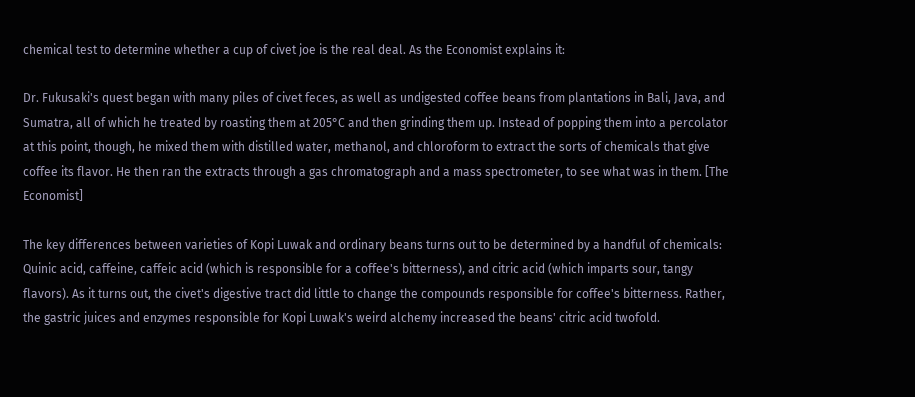chemical test to determine whether a cup of civet joe is the real deal. As the Economist explains it:

Dr. Fukusaki's quest began with many piles of civet feces, as well as undigested coffee beans from plantations in Bali, Java, and Sumatra, all of which he treated by roasting them at 205°C and then grinding them up. Instead of popping them into a percolator at this point, though, he mixed them with distilled water, methanol, and chloroform to extract the sorts of chemicals that give coffee its flavor. He then ran the extracts through a gas chromatograph and a mass spectrometer, to see what was in them. [The Economist]

The key differences between varieties of Kopi Luwak and ordinary beans turns out to be determined by a handful of chemicals: Quinic acid, caffeine, caffeic acid (which is responsible for a coffee's bitterness), and citric acid (which imparts sour, tangy flavors). As it turns out, the civet's digestive tract did little to change the compounds responsible for coffee's bitterness. Rather, the gastric juices and enzymes responsible for Kopi Luwak's weird alchemy increased the beans' citric acid twofold.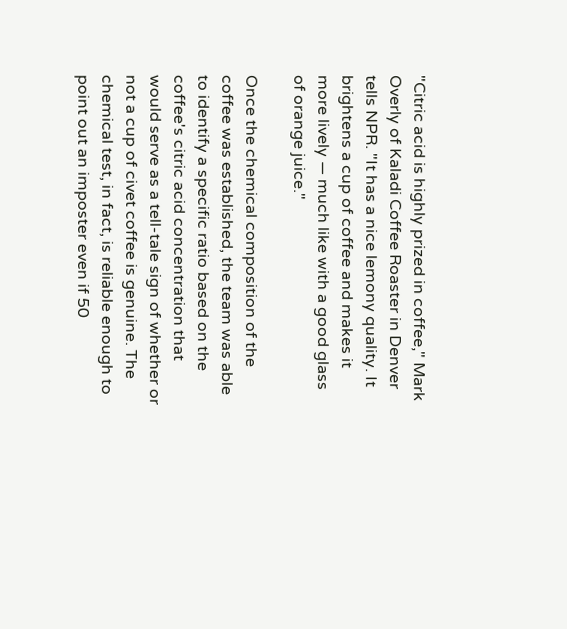"Citric acid is highly prized in coffee," Mark Overly of Kaladi Coffee Roaster in Denver tells NPR. "It has a nice lemony quality. It brightens a cup of coffee and makes it more lively — much like with a good glass of orange juice."

Once the chemical composition of the coffee was established, the team was able to identify a specific ratio based on the coffee's citric acid concentration that would serve as a tell-tale sign of whether or not a cup of civet coffee is genuine. The chemical test, in fact, is reliable enough to point out an imposter even if 50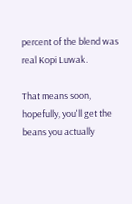percent of the blend was real Kopi Luwak.

That means soon, hopefully, you'll get the beans you actually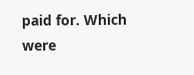paid for. Which were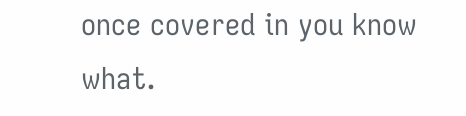once covered in you know what.